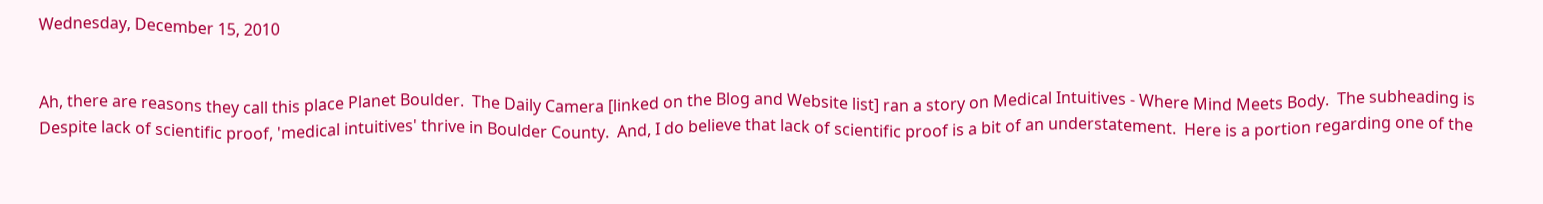Wednesday, December 15, 2010


Ah, there are reasons they call this place Planet Boulder.  The Daily Camera [linked on the Blog and Website list] ran a story on Medical Intuitives - Where Mind Meets Body.  The subheading is Despite lack of scientific proof, 'medical intuitives' thrive in Boulder County.  And, I do believe that lack of scientific proof is a bit of an understatement.  Here is a portion regarding one of the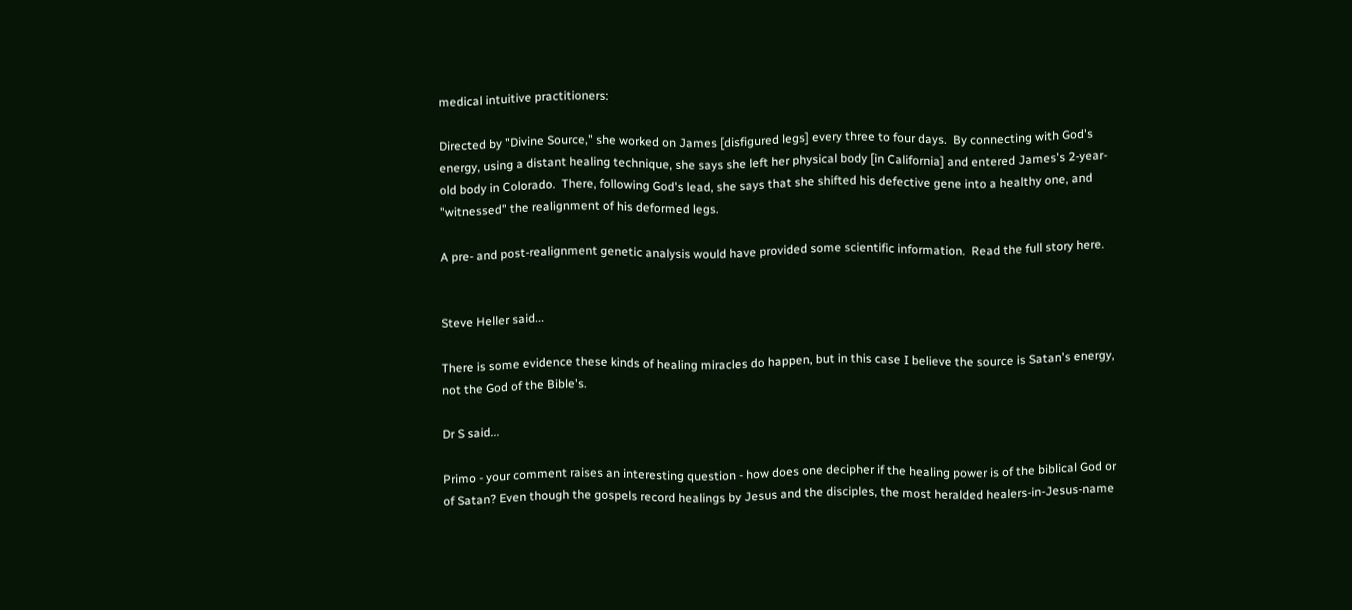medical intuitive practitioners:

Directed by "Divine Source," she worked on James [disfigured legs] every three to four days.  By connecting with God's energy, using a distant healing technique, she says she left her physical body [in California] and entered James's 2-year-old body in Colorado.  There, following God's lead, she says that she shifted his defective gene into a healthy one, and "witnessed" the realignment of his deformed legs.

A pre- and post-realignment genetic analysis would have provided some scientific information.  Read the full story here.


Steve Heller said...

There is some evidence these kinds of healing miracles do happen, but in this case I believe the source is Satan's energy, not the God of the Bible's.

Dr S said...

Primo - your comment raises an interesting question - how does one decipher if the healing power is of the biblical God or of Satan? Even though the gospels record healings by Jesus and the disciples, the most heralded healers-in-Jesus-name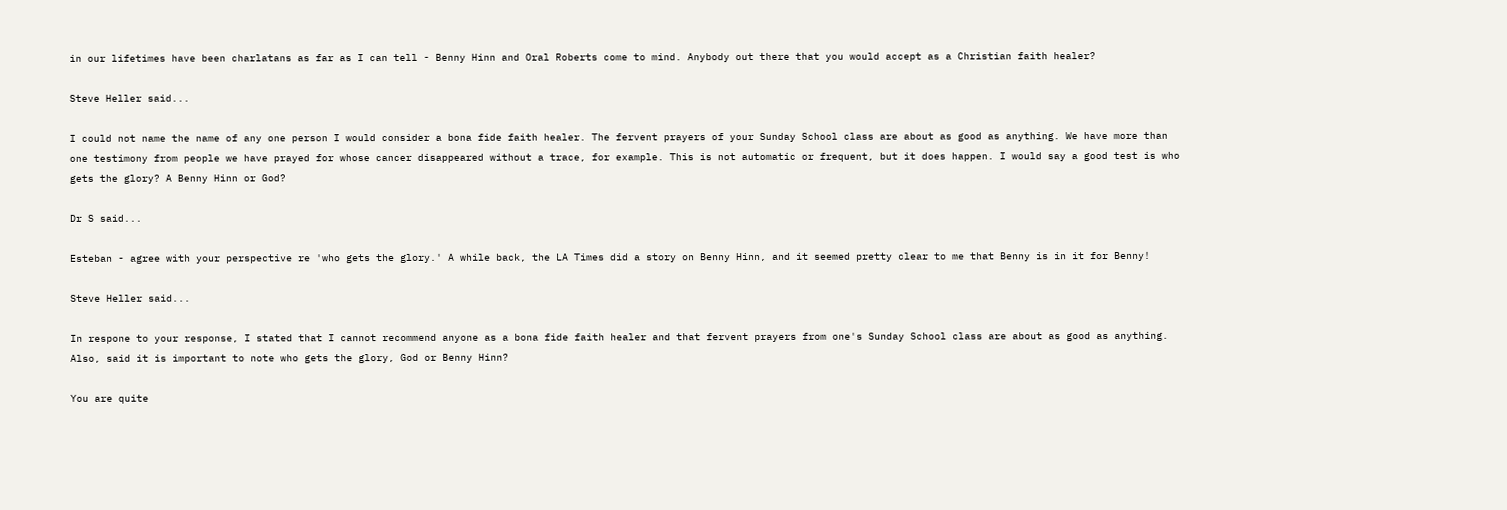in our lifetimes have been charlatans as far as I can tell - Benny Hinn and Oral Roberts come to mind. Anybody out there that you would accept as a Christian faith healer?

Steve Heller said...

I could not name the name of any one person I would consider a bona fide faith healer. The fervent prayers of your Sunday School class are about as good as anything. We have more than one testimony from people we have prayed for whose cancer disappeared without a trace, for example. This is not automatic or frequent, but it does happen. I would say a good test is who gets the glory? A Benny Hinn or God?

Dr S said...

Esteban - agree with your perspective re 'who gets the glory.' A while back, the LA Times did a story on Benny Hinn, and it seemed pretty clear to me that Benny is in it for Benny!

Steve Heller said...

In respone to your response, I stated that I cannot recommend anyone as a bona fide faith healer and that fervent prayers from one's Sunday School class are about as good as anything. Also, said it is important to note who gets the glory, God or Benny Hinn?

You are quite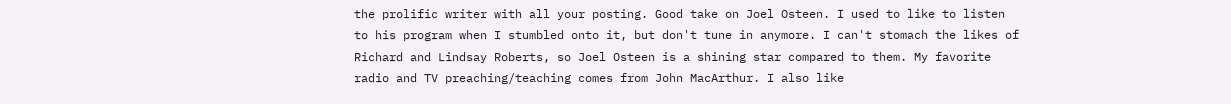the prolific writer with all your posting. Good take on Joel Osteen. I used to like to listen to his program when I stumbled onto it, but don't tune in anymore. I can't stomach the likes of Richard and Lindsay Roberts, so Joel Osteen is a shining star compared to them. My favorite radio and TV preaching/teaching comes from John MacArthur. I also like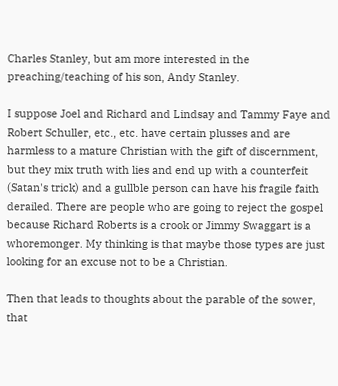Charles Stanley, but am more interested in the preaching/teaching of his son, Andy Stanley.

I suppose Joel and Richard and Lindsay and Tammy Faye and Robert Schuller, etc., etc. have certain plusses and are harmless to a mature Christian with the gift of discernment, but they mix truth with lies and end up with a counterfeit (Satan's trick) and a gullble person can have his fragile faith derailed. There are people who are going to reject the gospel because Richard Roberts is a crook or Jimmy Swaggart is a whoremonger. My thinking is that maybe those types are just looking for an excuse not to be a Christian.

Then that leads to thoughts about the parable of the sower, that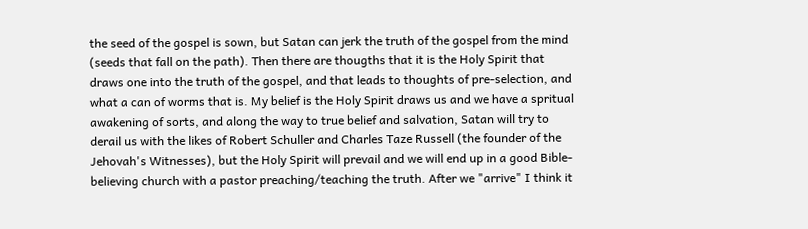the seed of the gospel is sown, but Satan can jerk the truth of the gospel from the mind (seeds that fall on the path). Then there are thougths that it is the Holy Spirit that draws one into the truth of the gospel, and that leads to thoughts of pre-selection, and what a can of worms that is. My belief is the Holy Spirit draws us and we have a spritual awakening of sorts, and along the way to true belief and salvation, Satan will try to derail us with the likes of Robert Schuller and Charles Taze Russell (the founder of the Jehovah's Witnesses), but the Holy Spirit will prevail and we will end up in a good Bible-believing church with a pastor preaching/teaching the truth. After we "arrive" I think it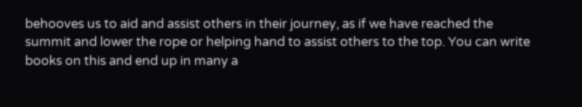behooves us to aid and assist others in their journey, as if we have reached the summit and lower the rope or helping hand to assist others to the top. You can write books on this and end up in many a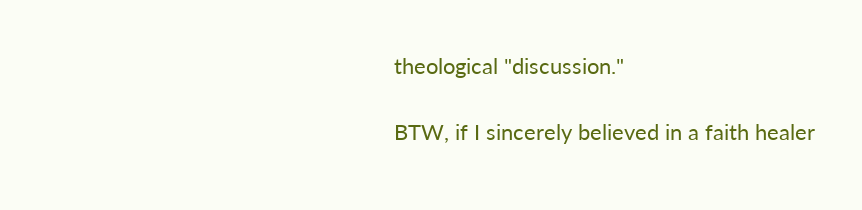theological "discussion."

BTW, if I sincerely believed in a faith healer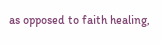as opposed to faith healing,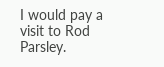I would pay a visit to Rod Parsley.